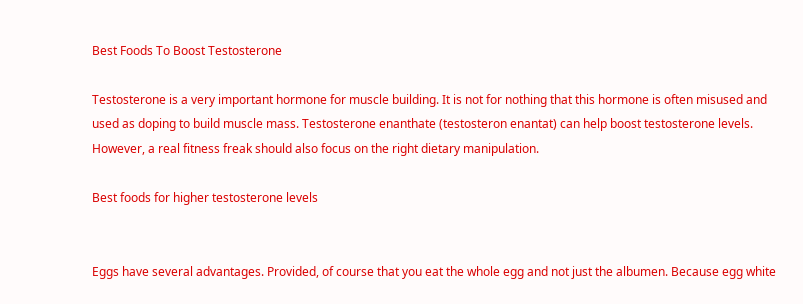Best Foods To Boost Testosterone

Testosterone is a very important hormone for muscle building. It is not for nothing that this hormone is often misused and used as doping to build muscle mass. Testosterone enanthate (testosteron enantat) can help boost testosterone levels. However, a real fitness freak should also focus on the right dietary manipulation.

Best foods for higher testosterone levels


Eggs have several advantages. Provided, of course that you eat the whole egg and not just the albumen. Because egg white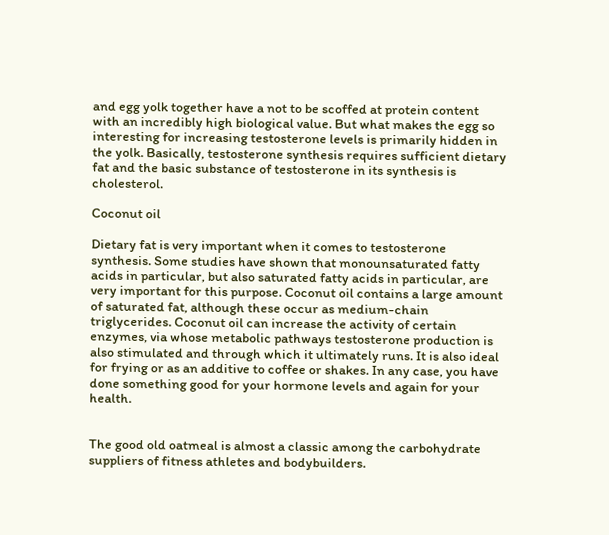and egg yolk together have a not to be scoffed at protein content with an incredibly high biological value. But what makes the egg so interesting for increasing testosterone levels is primarily hidden in the yolk. Basically, testosterone synthesis requires sufficient dietary fat and the basic substance of testosterone in its synthesis is cholesterol.

Coconut oil

Dietary fat is very important when it comes to testosterone synthesis. Some studies have shown that monounsaturated fatty acids in particular, but also saturated fatty acids in particular, are very important for this purpose. Coconut oil contains a large amount of saturated fat, although these occur as medium-chain triglycerides. Coconut oil can increase the activity of certain enzymes, via whose metabolic pathways testosterone production is also stimulated and through which it ultimately runs. It is also ideal for frying or as an additive to coffee or shakes. In any case, you have done something good for your hormone levels and again for your health.


The good old oatmeal is almost a classic among the carbohydrate suppliers of fitness athletes and bodybuilders.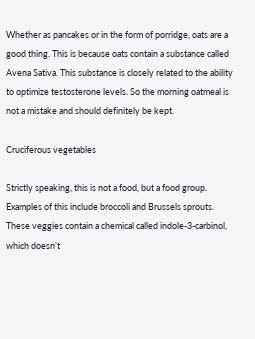Whether as pancakes or in the form of porridge, oats are a good thing. This is because oats contain a substance called Avena Sativa. This substance is closely related to the ability to optimize testosterone levels. So the morning oatmeal is not a mistake and should definitely be kept.

Cruciferous vegetables

Strictly speaking, this is not a food, but a food group. Examples of this include broccoli and Brussels sprouts. These veggies contain a chemical called indole-3-carbinol, which doesn’t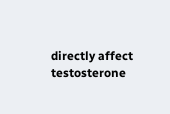directly affect testosterone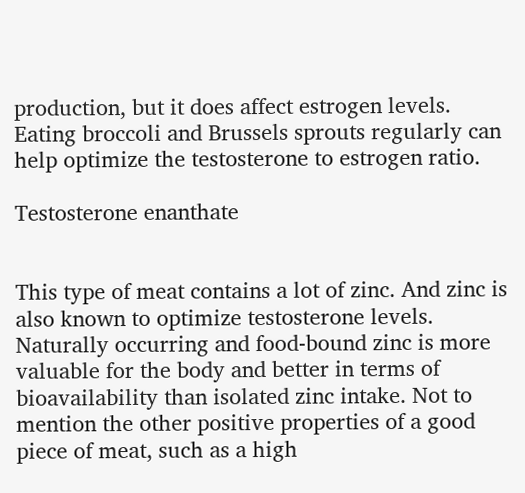production, but it does affect estrogen levels. Eating broccoli and Brussels sprouts regularly can help optimize the testosterone to estrogen ratio.

Testosterone enanthate


This type of meat contains a lot of zinc. And zinc is also known to optimize testosterone levels. Naturally occurring and food-bound zinc is more valuable for the body and better in terms of bioavailability than isolated zinc intake. Not to mention the other positive properties of a good piece of meat, such as a high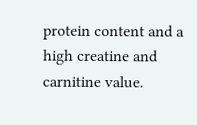protein content and a high creatine and carnitine value.